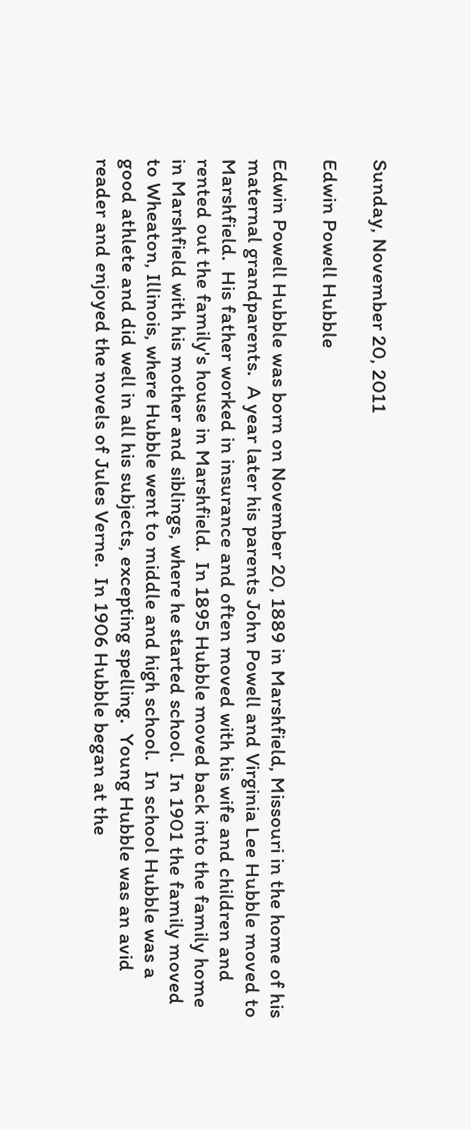Sunday, November 20, 2011

Edwin Powell Hubble

Edwin Powell Hubble was born on November 20, 1889 in Marshfield, Missouri in the home of his maternal grandparents.  A year later his parents John Powell and Virginia Lee Hubble moved to Marshfield.  His father worked in insurance and often moved with his wife and children and rented out the family's house in Marshfield.  In 1895 Hubble moved back into the family home in Marshfield with his mother and siblings, where he started school.  In 1901 the family moved to Wheaton, Illinois, where Hubble went to middle and high school.  In school Hubble was a good athlete and did well in all his subjects, excepting spelling.  Young Hubble was an avid reader and enjoyed the novels of Jules Verne.  In 1906 Hubble began at the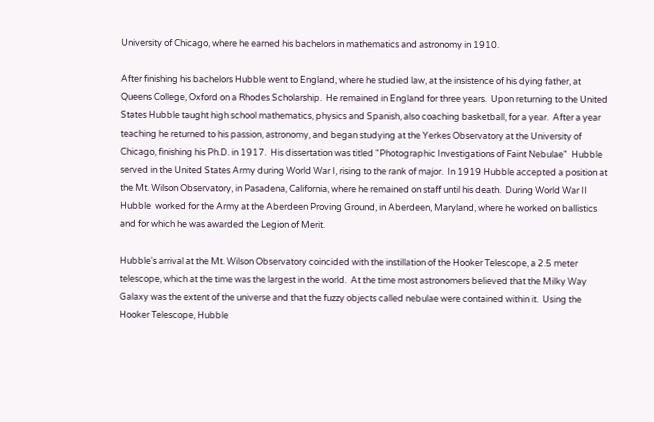University of Chicago, where he earned his bachelors in mathematics and astronomy in 1910.

After finishing his bachelors Hubble went to England, where he studied law, at the insistence of his dying father, at Queens College, Oxford on a Rhodes Scholarship.  He remained in England for three years.  Upon returning to the United States Hubble taught high school mathematics, physics and Spanish, also coaching basketball, for a year.  After a year teaching he returned to his passion, astronomy, and began studying at the Yerkes Observatory at the University of Chicago, finishing his Ph.D. in 1917.  His dissertation was titled "Photographic Investigations of Faint Nebulae"  Hubble served in the United States Army during World War I, rising to the rank of major.  In 1919 Hubble accepted a position at the Mt. Wilson Observatory, in Pasadena, California, where he remained on staff until his death.  During World War II Hubble  worked for the Army at the Aberdeen Proving Ground, in Aberdeen, Maryland, where he worked on ballistics and for which he was awarded the Legion of Merit.

Hubble's arrival at the Mt. Wilson Observatory coincided with the instillation of the Hooker Telescope, a 2.5 meter telescope, which at the time was the largest in the world.  At the time most astronomers believed that the Milky Way Galaxy was the extent of the universe and that the fuzzy objects called nebulae were contained within it.  Using the Hooker Telescope, Hubble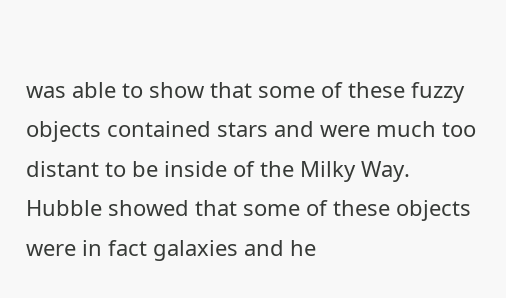was able to show that some of these fuzzy objects contained stars and were much too distant to be inside of the Milky Way.  Hubble showed that some of these objects were in fact galaxies and he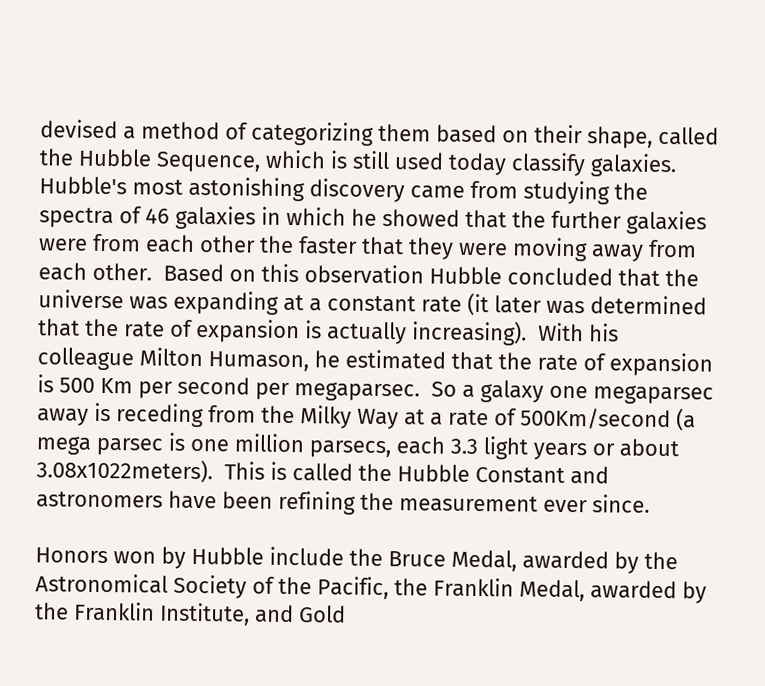devised a method of categorizing them based on their shape, called the Hubble Sequence, which is still used today classify galaxies.  Hubble's most astonishing discovery came from studying the spectra of 46 galaxies in which he showed that the further galaxies were from each other the faster that they were moving away from each other.  Based on this observation Hubble concluded that the universe was expanding at a constant rate (it later was determined that the rate of expansion is actually increasing).  With his colleague Milton Humason, he estimated that the rate of expansion is 500 Km per second per megaparsec.  So a galaxy one megaparsec away is receding from the Milky Way at a rate of 500Km/second (a mega parsec is one million parsecs, each 3.3 light years or about 3.08x1022meters).  This is called the Hubble Constant and astronomers have been refining the measurement ever since.

Honors won by Hubble include the Bruce Medal, awarded by the Astronomical Society of the Pacific, the Franklin Medal, awarded by the Franklin Institute, and Gold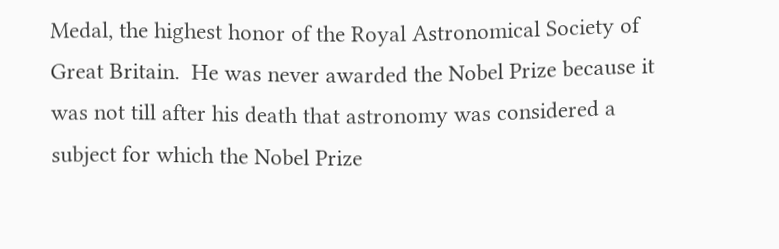Medal, the highest honor of the Royal Astronomical Society of Great Britain.  He was never awarded the Nobel Prize because it was not till after his death that astronomy was considered a subject for which the Nobel Prize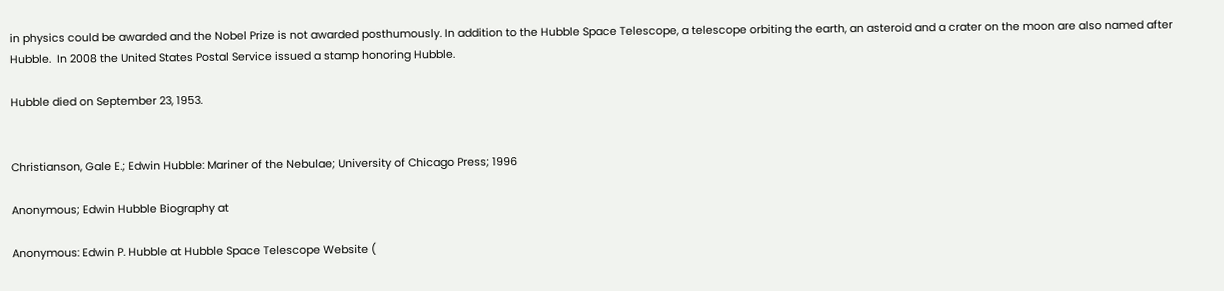in physics could be awarded and the Nobel Prize is not awarded posthumously. In addition to the Hubble Space Telescope, a telescope orbiting the earth, an asteroid and a crater on the moon are also named after Hubble.  In 2008 the United States Postal Service issued a stamp honoring Hubble.

Hubble died on September 23, 1953.


Christianson, Gale E.; Edwin Hubble: Mariner of the Nebulae; University of Chicago Press; 1996

Anonymous; Edwin Hubble Biography at

Anonymous: Edwin P. Hubble at Hubble Space Telescope Website (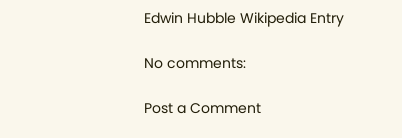Edwin Hubble Wikipedia Entry

No comments:

Post a Comment